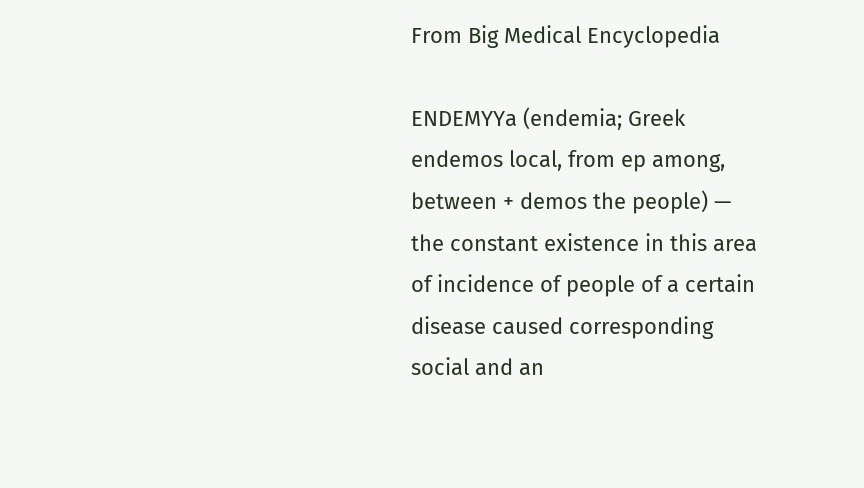From Big Medical Encyclopedia

ENDEMYYa (endemia; Greek endemos local, from ep among, between + demos the people) — the constant existence in this area of incidence of people of a certain disease caused corresponding social and an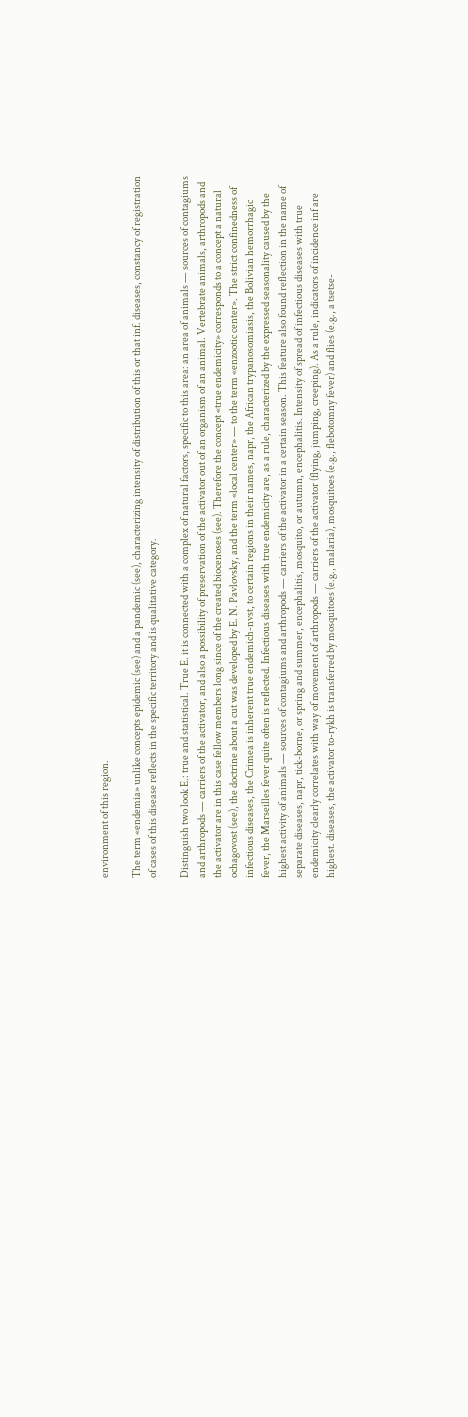environment of this region.

The term «endemia» unlike concepts epidemic (see) and a pandemic (see), characterizing intensity of distribution of this or that inf. diseases, constancy of registration of cases of this disease reflects in the specific territory and is qualitative category.

Distinguish two look E.: true and statistical. True E. it is connected with a complex of natural factors, specific to this area: an area of animals — sources of contagiums and arthropods — carriers of the activator, and also a possibility of preservation of the activator out of an organism of an animal. Vertebrate animals, arthropods and the activator are in this case fellow members long since of the created biocenoses (see). Therefore the concept «true endemicity» corresponds to a concept a natural ochagovost (see), the doctrine about a cut was developed by E. N. Pavlovsky, and the term «local center» — to the term «enzootic center». The strict confinedness of infectious diseases, the Crimea is inherent true endemich-nvst, to certain regions in their names, napr, the African trypanosomiasis, the Bolivian hemorrhagic fever, the Marseilles fever quite often is reflected. Infectious diseases with true endemicity are, as a rule, characterized by the expressed seasonality caused by the highest activity of animals — sources of contagiums and arthropods — carriers of the activator in a certain season. This feature also found reflection in the name of separate diseases, napr, tick-borne, or spring and summer, encephalitis, mosquito, or autumn, encephalitis. Intensity of spread of infectious diseases with true endemicity clearly correlates with way of movement of arthropods — carriers of the activator (flying, jumping, creeping). As a rule, indicators of incidence inf are highest. diseases, the activator to-rykh is transferred by mosquitoes (e.g., malaria), mosquitoes (e.g., flebotomny fever) and flies (e.g., a tsetse-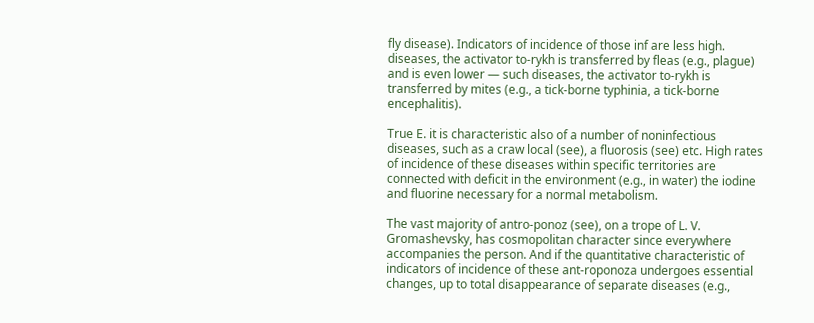fly disease). Indicators of incidence of those inf are less high. diseases, the activator to-rykh is transferred by fleas (e.g., plague) and is even lower — such diseases, the activator to-rykh is transferred by mites (e.g., a tick-borne typhinia, a tick-borne encephalitis).

True E. it is characteristic also of a number of noninfectious diseases, such as a craw local (see), a fluorosis (see) etc. High rates of incidence of these diseases within specific territories are connected with deficit in the environment (e.g., in water) the iodine and fluorine necessary for a normal metabolism.

The vast majority of antro-ponoz (see), on a trope of L. V. Gromashevsky, has cosmopolitan character since everywhere accompanies the person. And if the quantitative characteristic of indicators of incidence of these ant-roponoza undergoes essential changes, up to total disappearance of separate diseases (e.g.,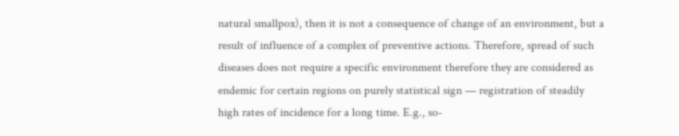natural smallpox), then it is not a consequence of change of an environment, but a result of influence of a complex of preventive actions. Therefore, spread of such diseases does not require a specific environment therefore they are considered as endemic for certain regions on purely statistical sign — registration of steadily high rates of incidence for a long time. E.g., so-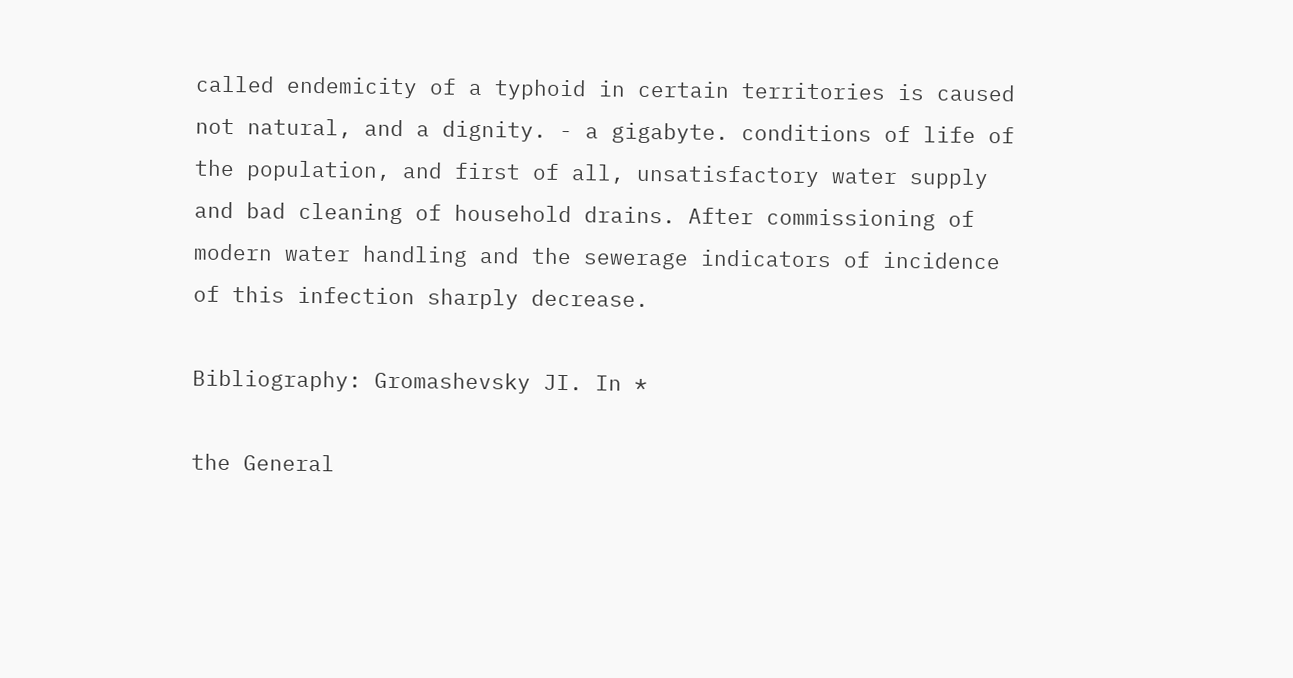called endemicity of a typhoid in certain territories is caused not natural, and a dignity. - a gigabyte. conditions of life of the population, and first of all, unsatisfactory water supply and bad cleaning of household drains. After commissioning of modern water handling and the sewerage indicators of incidence of this infection sharply decrease.

Bibliography: Gromashevsky JI. In *

the General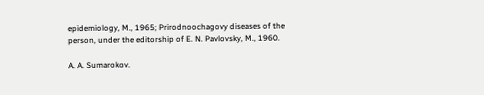epidemiology, M., 1965; Prirodnoochagovy diseases of the person, under the editorship of E. N. Pavlovsky, M., 1960.

A. A. Sumarokov.